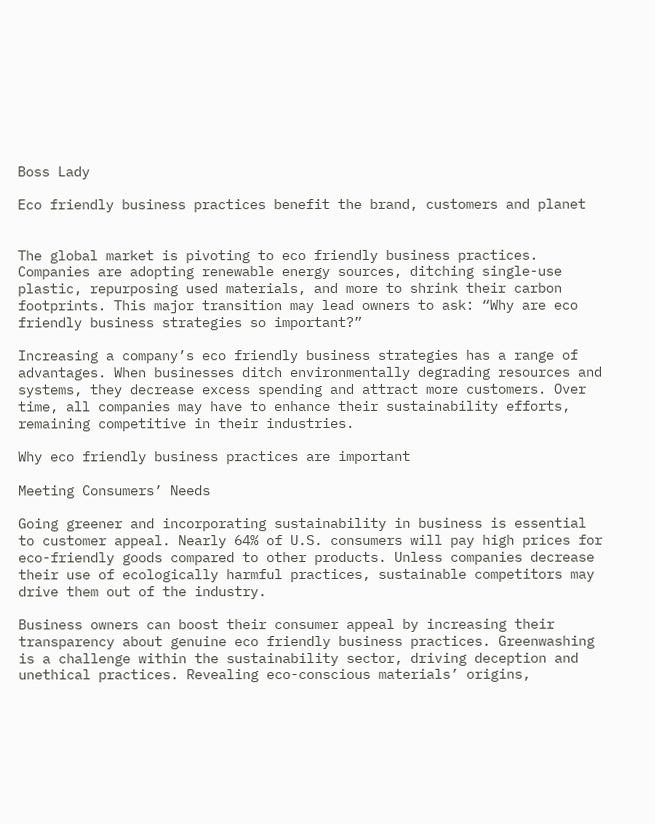Boss Lady

Eco friendly business practices benefit the brand, customers and planet


The global market is pivoting to eco friendly business practices. Companies are adopting renewable energy sources, ditching single-use plastic, repurposing used materials, and more to shrink their carbon footprints. This major transition may lead owners to ask: “Why are eco friendly business strategies so important?”

Increasing a company’s eco friendly business strategies has a range of advantages. When businesses ditch environmentally degrading resources and systems, they decrease excess spending and attract more customers. Over time, all companies may have to enhance their sustainability efforts, remaining competitive in their industries.

Why eco friendly business practices are important

Meeting Consumers’ Needs

Going greener and incorporating sustainability in business is essential to customer appeal. Nearly 64% of U.S. consumers will pay high prices for eco-friendly goods compared to other products. Unless companies decrease their use of ecologically harmful practices, sustainable competitors may drive them out of the industry.

Business owners can boost their consumer appeal by increasing their transparency about genuine eco friendly business practices. Greenwashing is a challenge within the sustainability sector, driving deception and unethical practices. Revealing eco-conscious materials’ origins,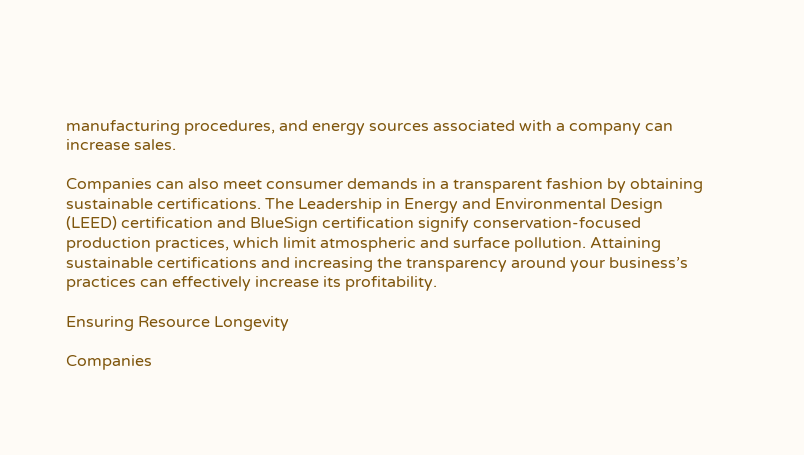manufacturing procedures, and energy sources associated with a company can increase sales.

Companies can also meet consumer demands in a transparent fashion by obtaining sustainable certifications. The Leadership in Energy and Environmental Design (LEED) certification and BlueSign certification signify conservation-focused production practices, which limit atmospheric and surface pollution. Attaining sustainable certifications and increasing the transparency around your business’s practices can effectively increase its profitability.

Ensuring Resource Longevity

Companies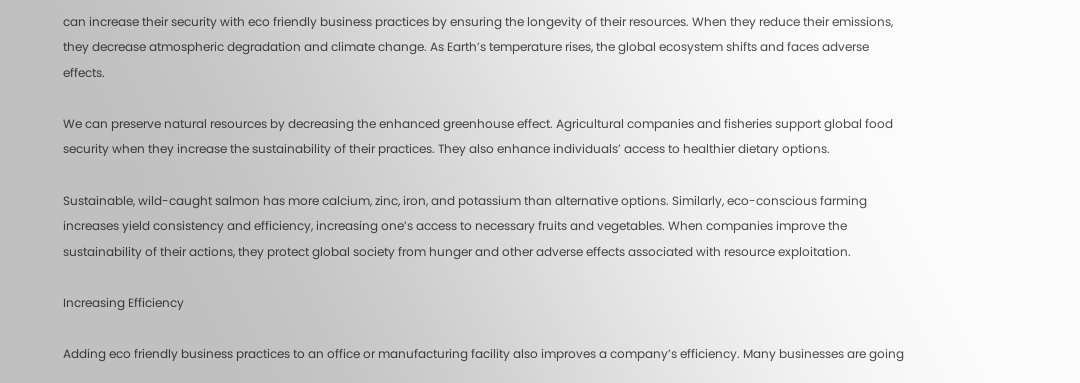can increase their security with eco friendly business practices by ensuring the longevity of their resources. When they reduce their emissions, they decrease atmospheric degradation and climate change. As Earth’s temperature rises, the global ecosystem shifts and faces adverse effects.

We can preserve natural resources by decreasing the enhanced greenhouse effect. Agricultural companies and fisheries support global food security when they increase the sustainability of their practices. They also enhance individuals’ access to healthier dietary options.

Sustainable, wild-caught salmon has more calcium, zinc, iron, and potassium than alternative options. Similarly, eco-conscious farming increases yield consistency and efficiency, increasing one’s access to necessary fruits and vegetables. When companies improve the sustainability of their actions, they protect global society from hunger and other adverse effects associated with resource exploitation.

Increasing Efficiency

Adding eco friendly business practices to an office or manufacturing facility also improves a company’s efficiency. Many businesses are going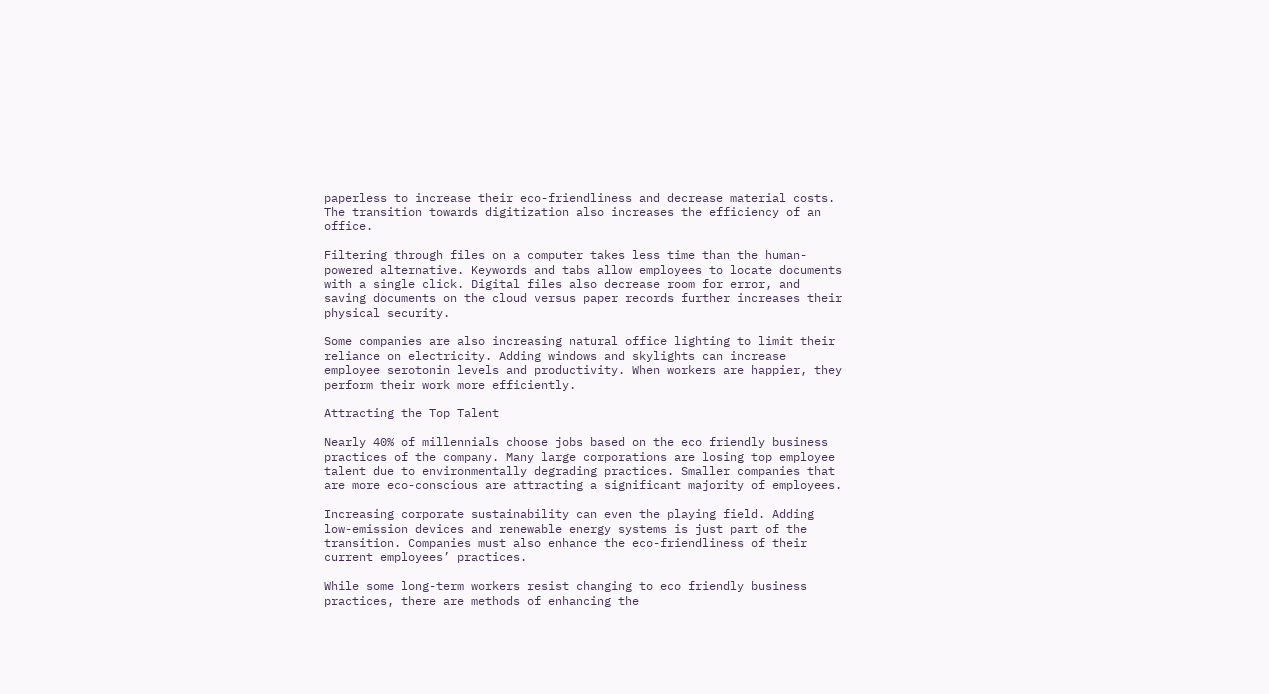paperless to increase their eco-friendliness and decrease material costs. The transition towards digitization also increases the efficiency of an office.

Filtering through files on a computer takes less time than the human-powered alternative. Keywords and tabs allow employees to locate documents with a single click. Digital files also decrease room for error, and saving documents on the cloud versus paper records further increases their physical security.

Some companies are also increasing natural office lighting to limit their reliance on electricity. Adding windows and skylights can increase employee serotonin levels and productivity. When workers are happier, they perform their work more efficiently.

Attracting the Top Talent

Nearly 40% of millennials choose jobs based on the eco friendly business practices of the company. Many large corporations are losing top employee talent due to environmentally degrading practices. Smaller companies that are more eco-conscious are attracting a significant majority of employees.

Increasing corporate sustainability can even the playing field. Adding low-emission devices and renewable energy systems is just part of the transition. Companies must also enhance the eco-friendliness of their current employees’ practices.

While some long-term workers resist changing to eco friendly business practices, there are methods of enhancing the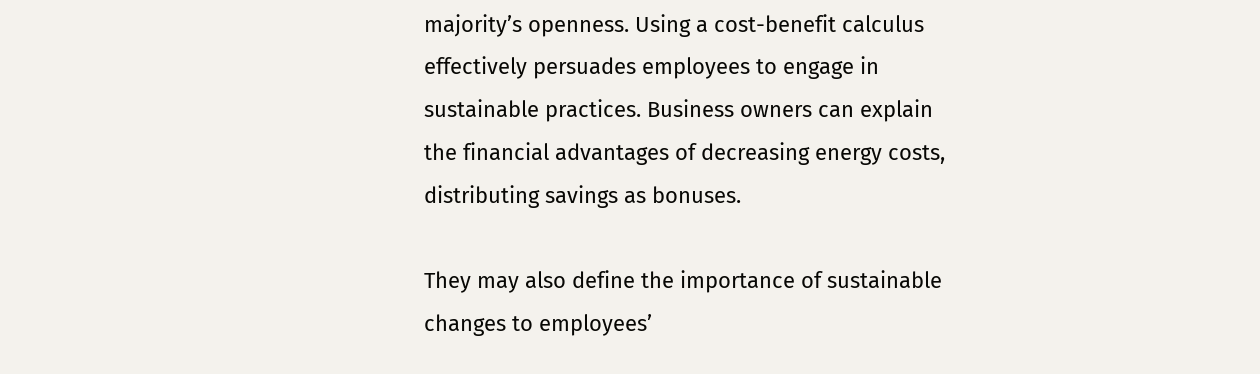majority’s openness. Using a cost-benefit calculus effectively persuades employees to engage in sustainable practices. Business owners can explain the financial advantages of decreasing energy costs, distributing savings as bonuses.

They may also define the importance of sustainable changes to employees’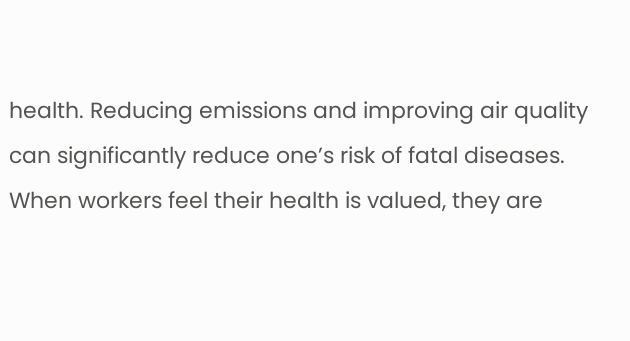health. Reducing emissions and improving air quality can significantly reduce one’s risk of fatal diseases. When workers feel their health is valued, they are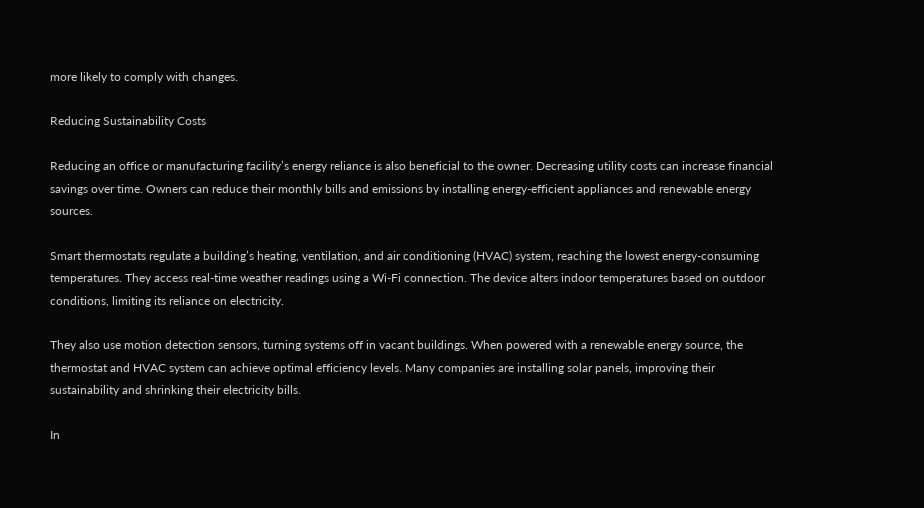more likely to comply with changes.

Reducing Sustainability Costs

Reducing an office or manufacturing facility’s energy reliance is also beneficial to the owner. Decreasing utility costs can increase financial savings over time. Owners can reduce their monthly bills and emissions by installing energy-efficient appliances and renewable energy sources.

Smart thermostats regulate a building’s heating, ventilation, and air conditioning (HVAC) system, reaching the lowest energy-consuming temperatures. They access real-time weather readings using a Wi-Fi connection. The device alters indoor temperatures based on outdoor conditions, limiting its reliance on electricity.

They also use motion detection sensors, turning systems off in vacant buildings. When powered with a renewable energy source, the thermostat and HVAC system can achieve optimal efficiency levels. Many companies are installing solar panels, improving their sustainability and shrinking their electricity bills.

In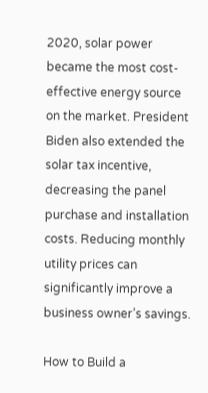2020, solar power became the most cost-effective energy source on the market. President Biden also extended the solar tax incentive, decreasing the panel purchase and installation costs. Reducing monthly utility prices can significantly improve a business owner’s savings.

How to Build a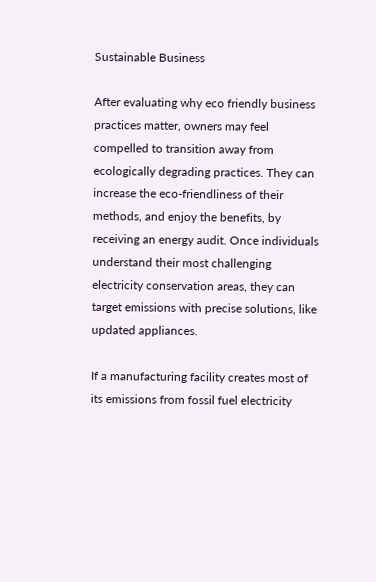Sustainable Business

After evaluating why eco friendly business practices matter, owners may feel compelled to transition away from ecologically degrading practices. They can increase the eco-friendliness of their methods, and enjoy the benefits, by receiving an energy audit. Once individuals understand their most challenging electricity conservation areas, they can target emissions with precise solutions, like updated appliances.

If a manufacturing facility creates most of its emissions from fossil fuel electricity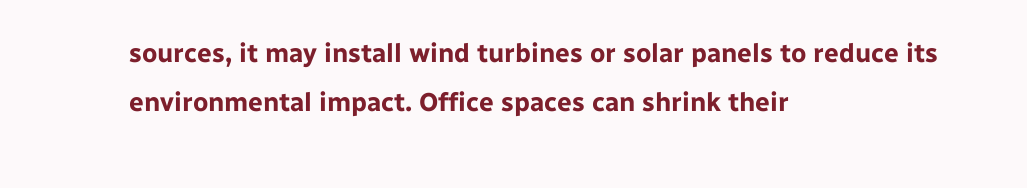sources, it may install wind turbines or solar panels to reduce its environmental impact. Office spaces can shrink their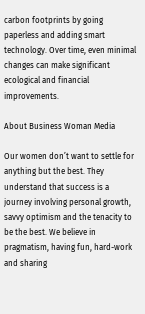carbon footprints by going paperless and adding smart technology. Over time, even minimal changes can make significant ecological and financial improvements.

About Business Woman Media

Our women don’t want to settle for anything but the best. They understand that success is a journey involving personal growth, savvy optimism and the tenacity to be the best. We believe in pragmatism, having fun, hard-work and sharing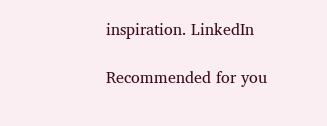inspiration. LinkedIn

Recommended for you